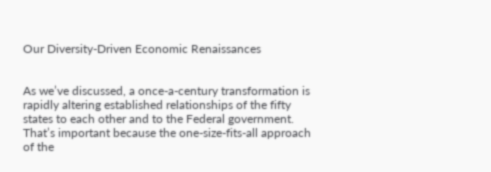Our Diversity-Driven Economic Renaissances


As we’ve discussed, a once-a-century transformation is rapidly altering established relationships of the fifty states to each other and to the Federal government. That’s important because the one-size-fits-all approach of the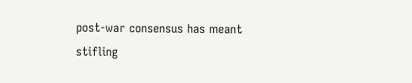post-war consensus has meant stifling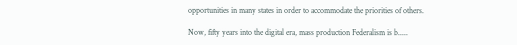opportunities in many states in order to accommodate the priorities of others.

Now, fifty years into the digital era, mass production Federalism is b.....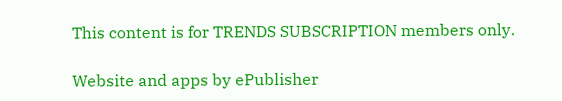This content is for TRENDS SUBSCRIPTION members only.

Website and apps by ePublisher